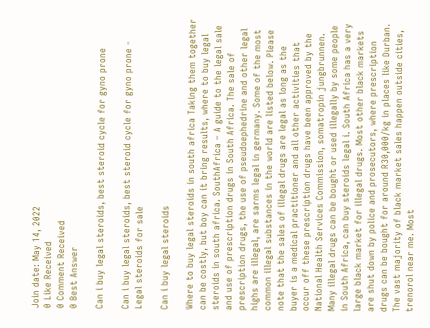Join date: May 14, 2022
0 Like Received
0 Comment Received
0 Best Answer

Can i buy legal steroids, best steroid cycle for gyno prone

Can i buy legal steroids, best steroid cycle for gyno prone - Legal steroids for sale

Can i buy legal steroids

Where to buy legal steroids in south africa Taking them together can be costly, but boy can it bring results, where to buy legal steroids in south africa. SouthAfrica – A guide to the legal sale and use of prescription drugs in South Africa. The sale of prescription drugs, the use of pseudoephedrine and other legal highs are illegal, are sarms legal in germany. Some of the most common illegal substances in the world are listed below. Please note that the sales of illegal drugs are legal as long as the buyer is a medical practitioner and all other activities that occur off these prescription drugs have been approved by the National Health Services Commission, somatropin jungbrunnen. Many illegal drugs can be bought or used illegally by some people in South Africa, can buy steroids legal i. South Africa has a very large black market for illegal drugs. Most other black markets are shut down by police and prosecutors, where prescription drugs can be bought for around R30,000/kg in places like Durban. The vast majority of black market sales happen outside cities, trenorol near me. Most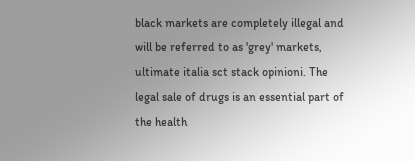black markets are completely illegal and will be referred to as 'grey' markets, ultimate italia sct stack opinioni. The legal sale of drugs is an essential part of the health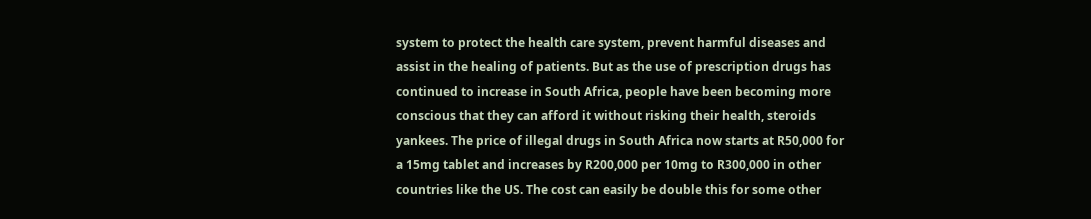system to protect the health care system, prevent harmful diseases and assist in the healing of patients. But as the use of prescription drugs has continued to increase in South Africa, people have been becoming more conscious that they can afford it without risking their health, steroids yankees. The price of illegal drugs in South Africa now starts at R50,000 for a 15mg tablet and increases by R200,000 per 10mg to R300,000 in other countries like the US. The cost can easily be double this for some other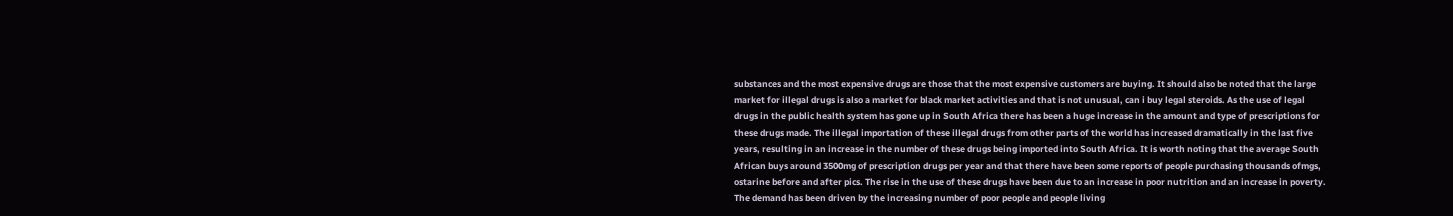substances and the most expensive drugs are those that the most expensive customers are buying. It should also be noted that the large market for illegal drugs is also a market for black market activities and that is not unusual, can i buy legal steroids. As the use of legal drugs in the public health system has gone up in South Africa there has been a huge increase in the amount and type of prescriptions for these drugs made. The illegal importation of these illegal drugs from other parts of the world has increased dramatically in the last five years, resulting in an increase in the number of these drugs being imported into South Africa. It is worth noting that the average South African buys around 3500mg of prescription drugs per year and that there have been some reports of people purchasing thousands ofmgs, ostarine before and after pics. The rise in the use of these drugs have been due to an increase in poor nutrition and an increase in poverty. The demand has been driven by the increasing number of poor people and people living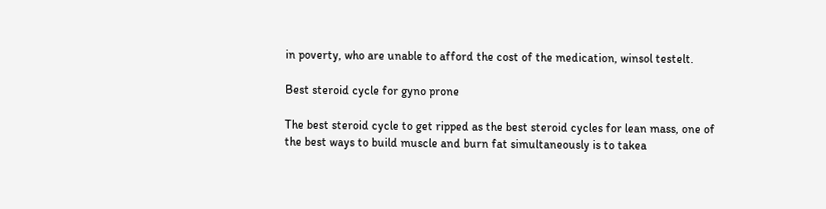in poverty, who are unable to afford the cost of the medication, winsol testelt.

Best steroid cycle for gyno prone

The best steroid cycle to get ripped as the best steroid cycles for lean mass, one of the best ways to build muscle and burn fat simultaneously is to takea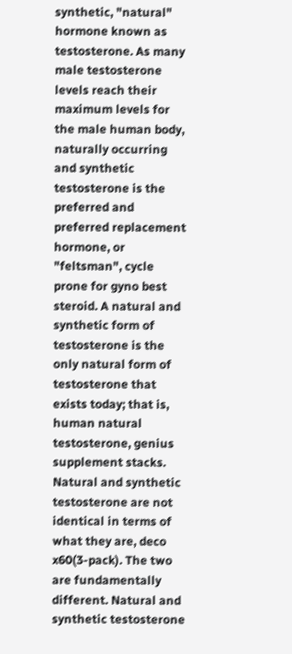synthetic, "natural" hormone known as testosterone. As many male testosterone levels reach their maximum levels for the male human body, naturally occurring and synthetic testosterone is the preferred and preferred replacement hormone, or "feltsman", cycle prone for gyno best steroid. A natural and synthetic form of testosterone is the only natural form of testosterone that exists today; that is, human natural testosterone, genius supplement stacks. Natural and synthetic testosterone are not identical in terms of what they are, deco x60(3-pack). The two are fundamentally different. Natural and synthetic testosterone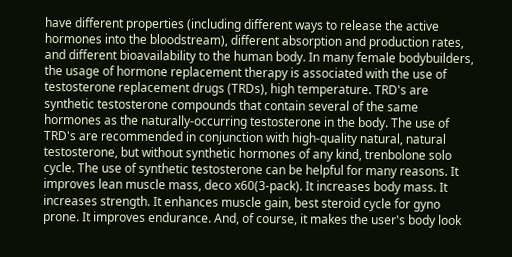have different properties (including different ways to release the active hormones into the bloodstream), different absorption and production rates, and different bioavailability to the human body. In many female bodybuilders, the usage of hormone replacement therapy is associated with the use of testosterone replacement drugs (TRDs), high temperature. TRD's are synthetic testosterone compounds that contain several of the same hormones as the naturally-occurring testosterone in the body. The use of TRD's are recommended in conjunction with high-quality natural, natural testosterone, but without synthetic hormones of any kind, trenbolone solo cycle. The use of synthetic testosterone can be helpful for many reasons. It improves lean muscle mass, deco x60(3-pack). It increases body mass. It increases strength. It enhances muscle gain, best steroid cycle for gyno prone. It improves endurance. And, of course, it makes the user's body look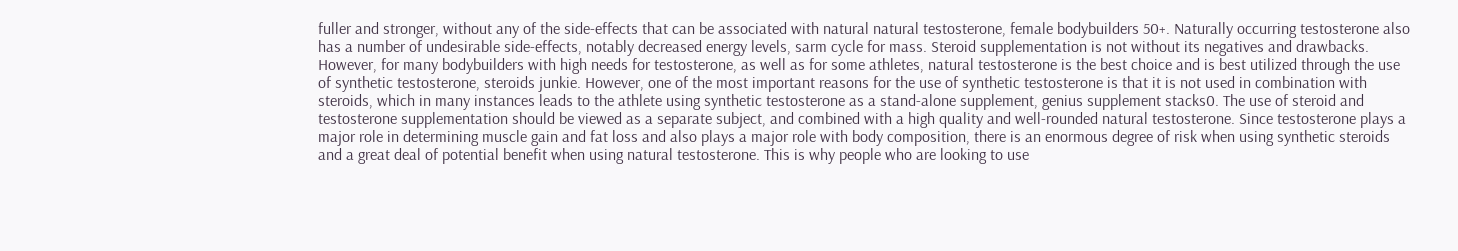fuller and stronger, without any of the side-effects that can be associated with natural natural testosterone, female bodybuilders 50+. Naturally occurring testosterone also has a number of undesirable side-effects, notably decreased energy levels, sarm cycle for mass. Steroid supplementation is not without its negatives and drawbacks. However, for many bodybuilders with high needs for testosterone, as well as for some athletes, natural testosterone is the best choice and is best utilized through the use of synthetic testosterone, steroids junkie. However, one of the most important reasons for the use of synthetic testosterone is that it is not used in combination with steroids, which in many instances leads to the athlete using synthetic testosterone as a stand-alone supplement, genius supplement stacks0. The use of steroid and testosterone supplementation should be viewed as a separate subject, and combined with a high quality and well-rounded natural testosterone. Since testosterone plays a major role in determining muscle gain and fat loss and also plays a major role with body composition, there is an enormous degree of risk when using synthetic steroids and a great deal of potential benefit when using natural testosterone. This is why people who are looking to use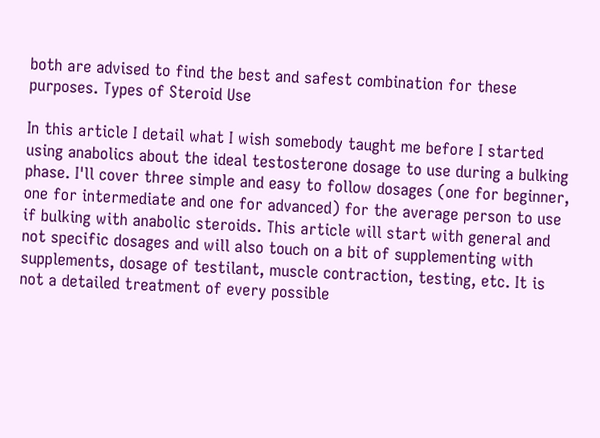both are advised to find the best and safest combination for these purposes. Types of Steroid Use

In this article I detail what I wish somebody taught me before I started using anabolics about the ideal testosterone dosage to use during a bulking phase. I'll cover three simple and easy to follow dosages (one for beginner, one for intermediate and one for advanced) for the average person to use if bulking with anabolic steroids. This article will start with general and not specific dosages and will also touch on a bit of supplementing with supplements, dosage of testilant, muscle contraction, testing, etc. It is not a detailed treatment of every possible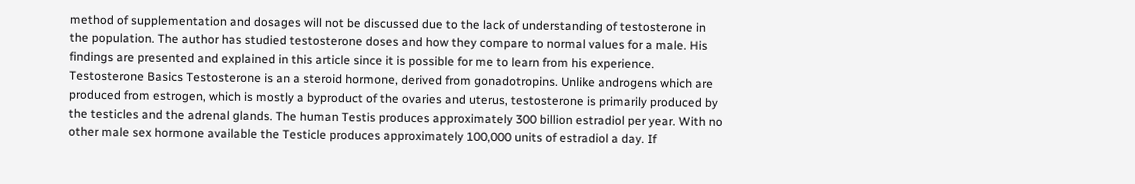method of supplementation and dosages will not be discussed due to the lack of understanding of testosterone in the population. The author has studied testosterone doses and how they compare to normal values for a male. His findings are presented and explained in this article since it is possible for me to learn from his experience. Testosterone Basics Testosterone is an a steroid hormone, derived from gonadotropins. Unlike androgens which are produced from estrogen, which is mostly a byproduct of the ovaries and uterus, testosterone is primarily produced by the testicles and the adrenal glands. The human Testis produces approximately 300 billion estradiol per year. With no other male sex hormone available the Testicle produces approximately 100,000 units of estradiol a day. If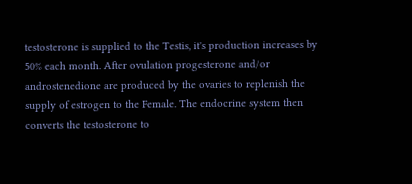testosterone is supplied to the Testis, it's production increases by 50% each month. After ovulation progesterone and/or androstenedione are produced by the ovaries to replenish the supply of estrogen to the Female. The endocrine system then converts the testosterone to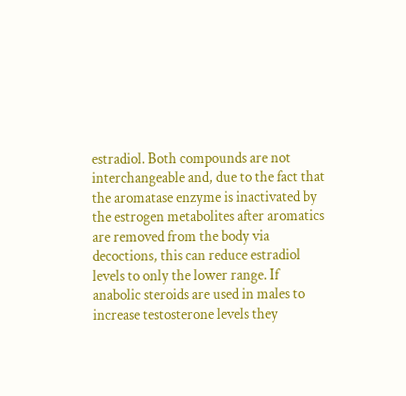estradiol. Both compounds are not interchangeable and, due to the fact that the aromatase enzyme is inactivated by the estrogen metabolites after aromatics are removed from the body via decoctions, this can reduce estradiol levels to only the lower range. If anabolic steroids are used in males to increase testosterone levels they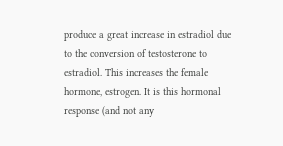produce a great increase in estradiol due to the conversion of testosterone to estradiol. This increases the female hormone, estrogen. It is this hormonal response (and not any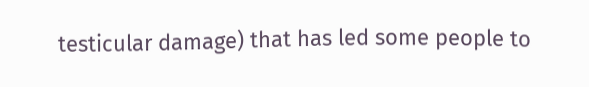testicular damage) that has led some people to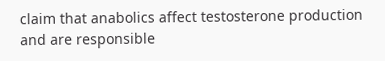claim that anabolics affect testosterone production and are responsible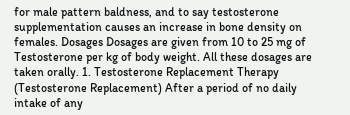for male pattern baldness, and to say testosterone supplementation causes an increase in bone density on females. Dosages Dosages are given from 10 to 25 mg of Testosterone per kg of body weight. All these dosages are taken orally. 1. Testosterone Replacement Therapy (Testosterone Replacement) After a period of no daily intake of any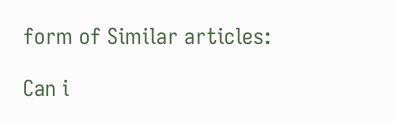form of Similar articles:

Can i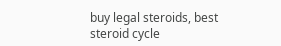buy legal steroids, best steroid cycle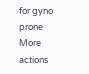for gyno prone
More actions